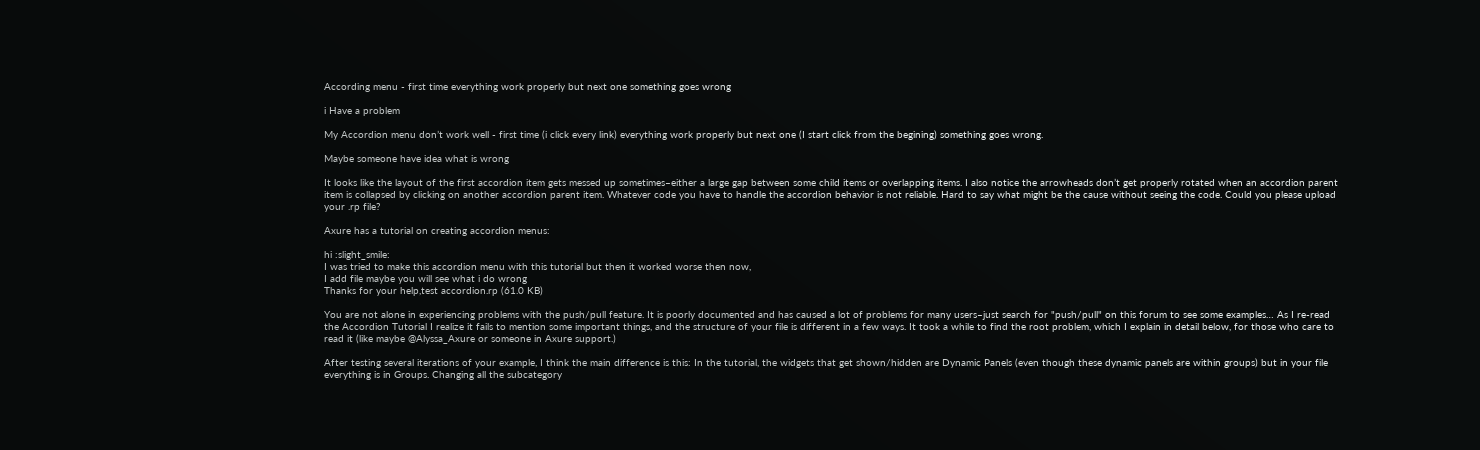According menu - first time everything work properly but next one something goes wrong

i Have a problem

My Accordion menu don’t work well - first time (i click every link) everything work properly but next one (I start click from the begining) something goes wrong.

Maybe someone have idea what is wrong

It looks like the layout of the first accordion item gets messed up sometimes–either a large gap between some child items or overlapping items. I also notice the arrowheads don’t get properly rotated when an accordion parent item is collapsed by clicking on another accordion parent item. Whatever code you have to handle the accordion behavior is not reliable. Hard to say what might be the cause without seeing the code. Could you please upload your .rp file?

Axure has a tutorial on creating accordion menus:

hi :slight_smile:
I was tried to make this accordion menu with this tutorial but then it worked worse then now,
I add file maybe you will see what i do wrong
Thanks for your help,test accordion.rp (61.0 KB)

You are not alone in experiencing problems with the push/pull feature. It is poorly documented and has caused a lot of problems for many users–just search for "push/pull" on this forum to see some examples… As I re-read the Accordion Tutorial I realize it fails to mention some important things, and the structure of your file is different in a few ways. It took a while to find the root problem, which I explain in detail below, for those who care to read it (like maybe @Alyssa_Axure or someone in Axure support.)

After testing several iterations of your example, I think the main difference is this: In the tutorial, the widgets that get shown/hidden are Dynamic Panels (even though these dynamic panels are within groups) but in your file everything is in Groups. Changing all the subcategory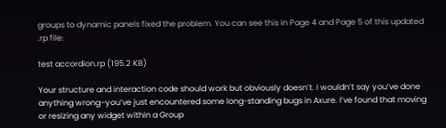groups to dynamic panels fixed the problem. You can see this in Page 4 and Page 5 of this updated .rp file:

test accordion.rp (195.2 KB)

Your structure and interaction code should work but obviously doesn’t. I wouldn’t say you’ve done anything wrong–you’ve just encountered some long-standing bugs in Axure. I’ve found that moving or resizing any widget within a Group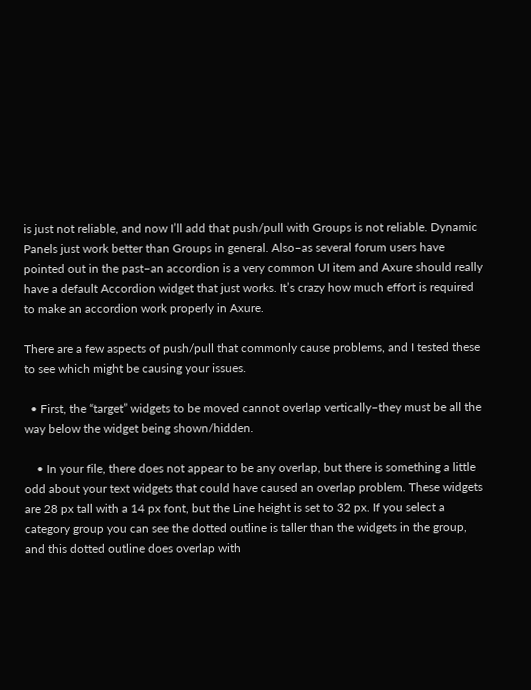is just not reliable, and now I’ll add that push/pull with Groups is not reliable. Dynamic Panels just work better than Groups in general. Also–as several forum users have pointed out in the past–an accordion is a very common UI item and Axure should really have a default Accordion widget that just works. It’s crazy how much effort is required to make an accordion work properly in Axure.

There are a few aspects of push/pull that commonly cause problems, and I tested these to see which might be causing your issues.

  • First, the “target” widgets to be moved cannot overlap vertically–they must be all the way below the widget being shown/hidden.

    • In your file, there does not appear to be any overlap, but there is something a little odd about your text widgets that could have caused an overlap problem. These widgets are 28 px tall with a 14 px font, but the Line height is set to 32 px. If you select a category group you can see the dotted outline is taller than the widgets in the group, and this dotted outline does overlap with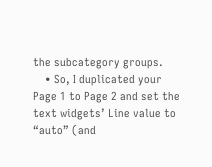the subcategory groups.
    • So, I duplicated your Page 1 to Page 2 and set the text widgets’ Line value to “auto” (and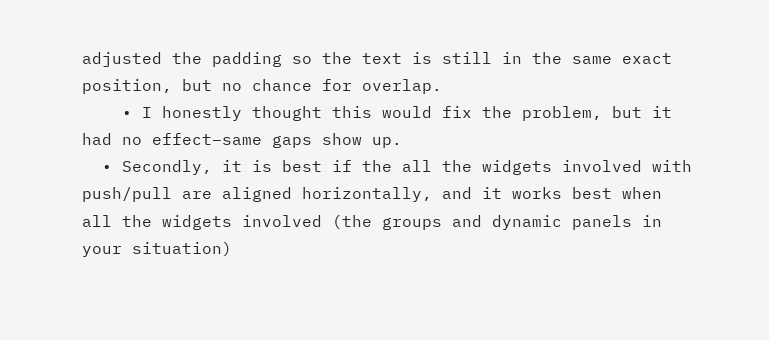adjusted the padding so the text is still in the same exact position, but no chance for overlap.
    • I honestly thought this would fix the problem, but it had no effect–same gaps show up.
  • Secondly, it is best if the all the widgets involved with push/pull are aligned horizontally, and it works best when all the widgets involved (the groups and dynamic panels in your situation)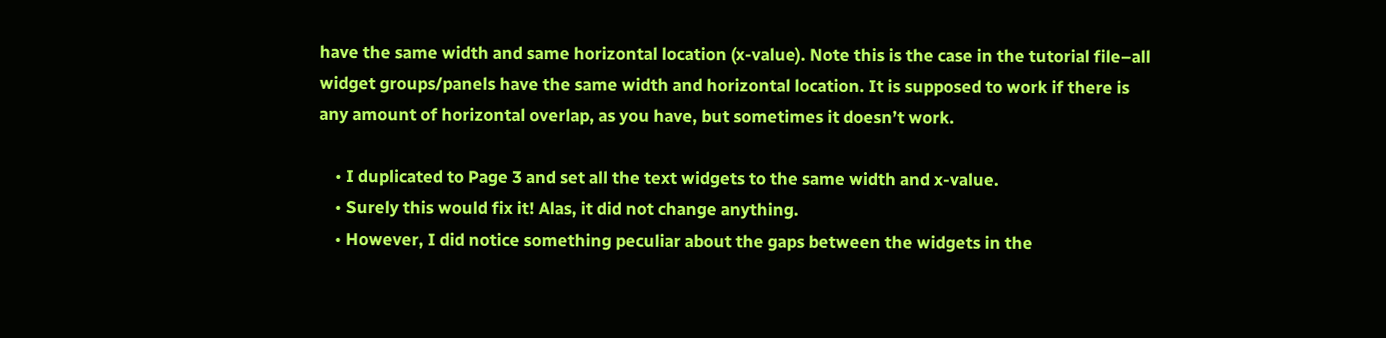have the same width and same horizontal location (x-value). Note this is the case in the tutorial file–all widget groups/panels have the same width and horizontal location. It is supposed to work if there is any amount of horizontal overlap, as you have, but sometimes it doesn’t work.

    • I duplicated to Page 3 and set all the text widgets to the same width and x-value.
    • Surely this would fix it! Alas, it did not change anything.
    • However, I did notice something peculiar about the gaps between the widgets in the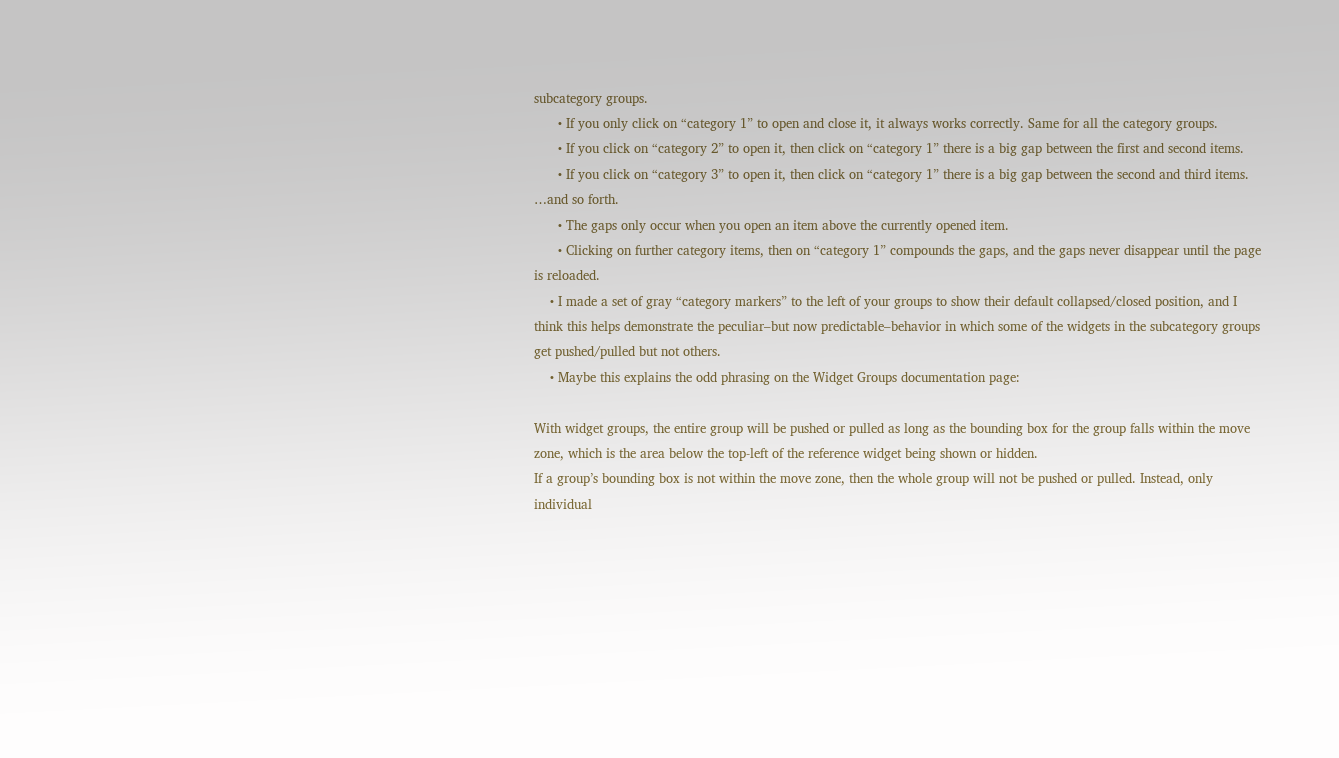subcategory groups.
      • If you only click on “category 1” to open and close it, it always works correctly. Same for all the category groups.
      • If you click on “category 2” to open it, then click on “category 1” there is a big gap between the first and second items.
      • If you click on “category 3” to open it, then click on “category 1” there is a big gap between the second and third items. …and so forth.
      • The gaps only occur when you open an item above the currently opened item.
      • Clicking on further category items, then on “category 1” compounds the gaps, and the gaps never disappear until the page is reloaded.
    • I made a set of gray “category markers” to the left of your groups to show their default collapsed/closed position, and I think this helps demonstrate the peculiar–but now predictable–behavior in which some of the widgets in the subcategory groups get pushed/pulled but not others.
    • Maybe this explains the odd phrasing on the Widget Groups documentation page:

With widget groups, the entire group will be pushed or pulled as long as the bounding box for the group falls within the move zone, which is the area below the top-left of the reference widget being shown or hidden.
If a group’s bounding box is not within the move zone, then the whole group will not be pushed or pulled. Instead, only individual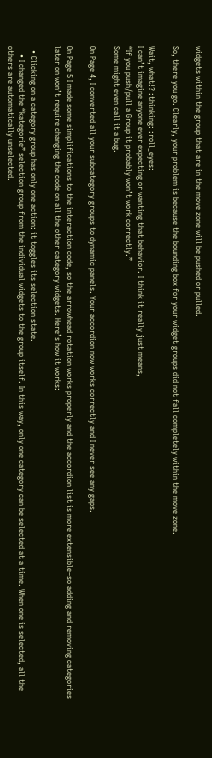widgets within the group that are in the move zone will be pushed or pulled.

So, there you go. Clearly, your problem is because the bounding box for your widget groups did not fall completely within the move zone.

Wait, what!? :thinking: :roll_eyes:
I can’t imagine anyone ever expecting or wanting that behavior. I think it really just means,
“If you push/pull a Group it probably won’t work correctly.”
Some might even call it a bug.

On Page 4, I converted all your subcategory groups to dynamic panels. Your accordion now works correctly and I never see any gaps.

On Page 5 I made some simplifications to the interaction code, so the arrowhead rotation works properly and the accordion list is more extensible–so adding and removing categories later on won’t require changing the code on all the other category widgets. Here’s how it works:

  • Clicking on a category group has only one action: it toggles its selection state.
    • I changed the “kategorie” selection group from the individual widgets to the group itself. In this way, only one category can be selected at a time. When one is selected, all the others are automatically unselected.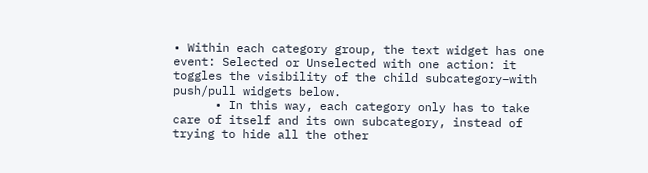• Within each category group, the text widget has one event: Selected or Unselected with one action: it toggles the visibility of the child subcategory–with push/pull widgets below.
      • In this way, each category only has to take care of itself and its own subcategory, instead of trying to hide all the other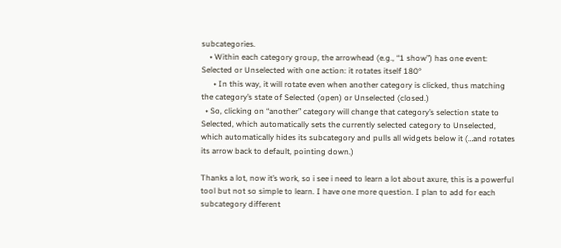subcategories.
    • Within each category group, the arrowhead (e.g., “1 show”) has one event: Selected or Unselected with one action: it rotates itself 180°
      • In this way, it will rotate even when another category is clicked, thus matching the category’s state of Selected (open) or Unselected (closed.)
  • So, clicking on “another” category will change that category’s selection state to Selected, which automatically sets the currently selected category to Unselected, which automatically hides its subcategory and pulls all widgets below it (…and rotates its arrow back to default, pointing down.)

Thanks a lot, now it’s work, so i see i need to learn a lot about axure, this is a powerful tool but not so simple to learn. I have one more question. I plan to add for each subcategory different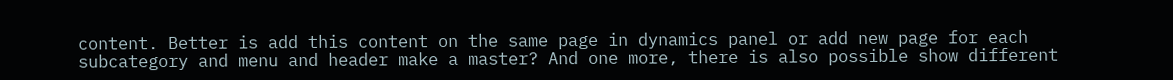content. Better is add this content on the same page in dynamics panel or add new page for each subcategory and menu and header make a master? And one more, there is also possible show different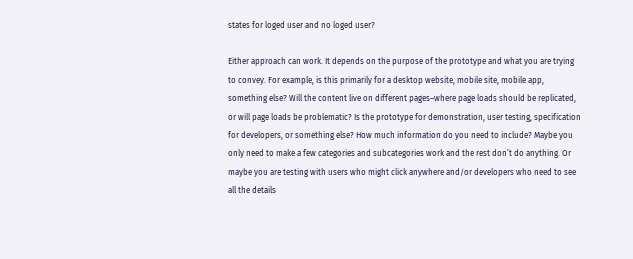states for loged user and no loged user?

Either approach can work. It depends on the purpose of the prototype and what you are trying to convey. For example, is this primarily for a desktop website, mobile site, mobile app, something else? Will the content live on different pages–where page loads should be replicated, or will page loads be problematic? Is the prototype for demonstration, user testing, specification for developers, or something else? How much information do you need to include? Maybe you only need to make a few categories and subcategories work and the rest don’t do anything. Or maybe you are testing with users who might click anywhere and/or developers who need to see all the details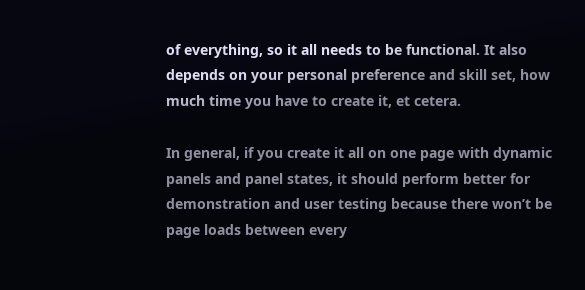of everything, so it all needs to be functional. It also depends on your personal preference and skill set, how much time you have to create it, et cetera.

In general, if you create it all on one page with dynamic panels and panel states, it should perform better for demonstration and user testing because there won’t be page loads between every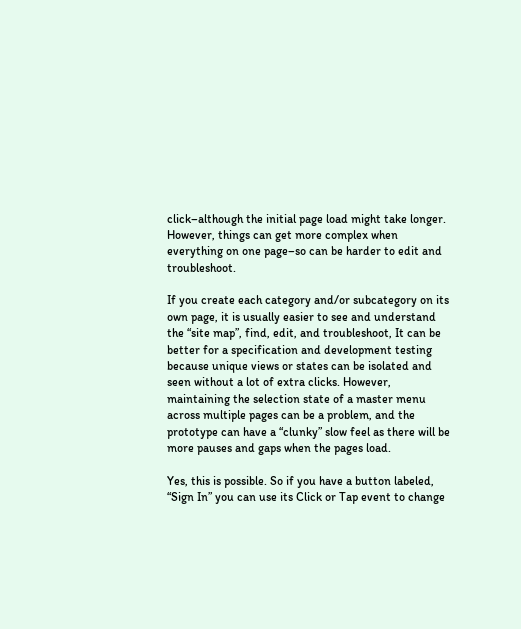click–although the initial page load might take longer. However, things can get more complex when everything on one page–so can be harder to edit and troubleshoot.

If you create each category and/or subcategory on its own page, it is usually easier to see and understand the “site map”, find, edit, and troubleshoot, It can be better for a specification and development testing because unique views or states can be isolated and seen without a lot of extra clicks. However, maintaining the selection state of a master menu across multiple pages can be a problem, and the prototype can have a “clunky” slow feel as there will be more pauses and gaps when the pages load.

Yes, this is possible. So if you have a button labeled, “Sign In” you can use its Click or Tap event to change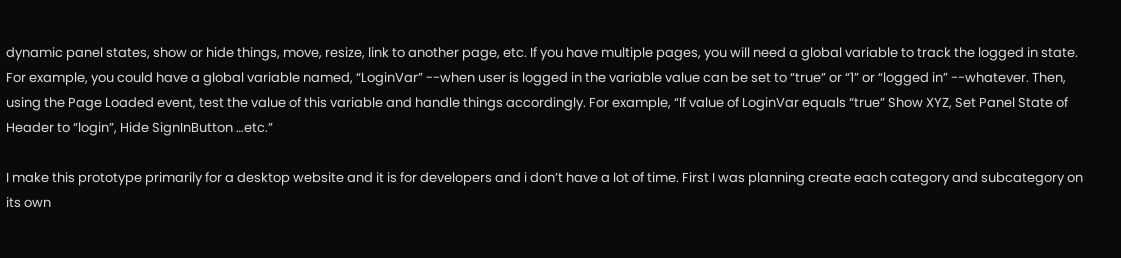dynamic panel states, show or hide things, move, resize, link to another page, etc. If you have multiple pages, you will need a global variable to track the logged in state. For example, you could have a global variable named, “LoginVar” --when user is logged in the variable value can be set to “true” or “1” or “logged in” --whatever. Then, using the Page Loaded event, test the value of this variable and handle things accordingly. For example, “If value of LoginVar equals “true” Show XYZ, Set Panel State of Header to “login”, Hide SignInButton …etc.”

I make this prototype primarily for a desktop website and it is for developers and i don’t have a lot of time. First I was planning create each category and subcategory on its own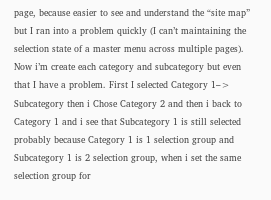page, because easier to see and understand the “site map” but I ran into a problem quickly (I can’t maintaining the selection state of a master menu across multiple pages). Now i’m create each category and subcategory but even that I have a problem. First I selected Category 1–> Subcategory then i Chose Category 2 and then i back to Category 1 and i see that Subcategory 1 is still selected probably because Category 1 is 1 selection group and Subcategory 1 is 2 selection group, when i set the same selection group for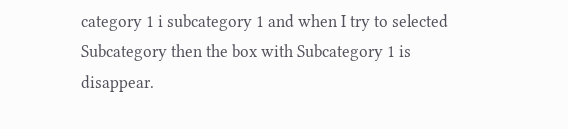category 1 i subcategory 1 and when I try to selected Subcategory then the box with Subcategory 1 is disappear.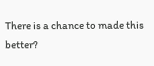There is a chance to made this better?